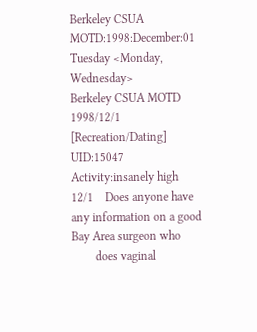Berkeley CSUA MOTD:1998:December:01 Tuesday <Monday, Wednesday>
Berkeley CSUA MOTD
1998/12/1 [Recreation/Dating] UID:15047 Activity:insanely high
12/1    Does anyone have any information on a good Bay Area surgeon who
        does vaginal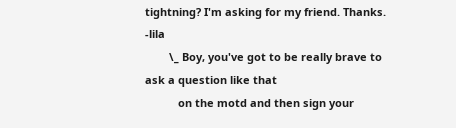tightning? I'm asking for my friend. Thanks.       -lila
        \_ Boy, you've got to be really brave to ask a question like that
           on the motd and then sign your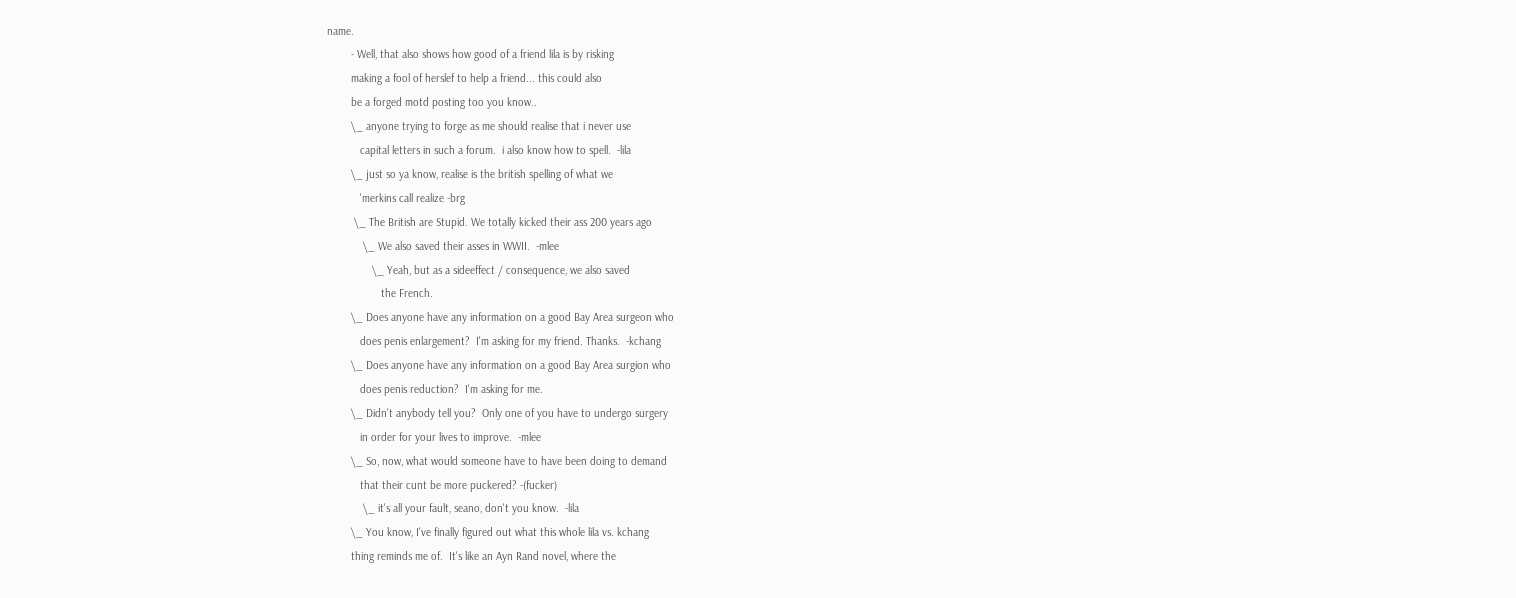name.
        - Well, that also shows how good of a friend lila is by risking
        making a fool of herslef to help a friend... this could also
        be a forged motd posting too you know..
        \_ anyone trying to forge as me should realise that i never use
           capital letters in such a forum.  i also know how to spell.  -lila
        \_ just so ya know, realise is the british spelling of what we
           'merkins call realize -brg
         \_ The British are Stupid. We totally kicked their ass 200 years ago
            \_ We also saved their asses in WWII.  -mlee
               \_ Yeah, but as a sideeffect / consequence, we also saved
                  the French.
        \_ Does anyone have any information on a good Bay Area surgeon who
           does penis enlargement?  I'm asking for my friend. Thanks.  -kchang
        \_ Does anyone have any information on a good Bay Area surgion who
           does penis reduction?  I'm asking for me.
        \_ Didn't anybody tell you?  Only one of you have to undergo surgery
           in order for your lives to improve.  -mlee
        \_ So, now, what would someone have to have been doing to demand
           that their cunt be more puckered? -(fucker)
            \_ it's all your fault, seano, don't you know.  -lila
        \_ You know, I've finally figured out what this whole lila vs. kchang
        thing reminds me of.  It's like an Ayn Rand novel, where the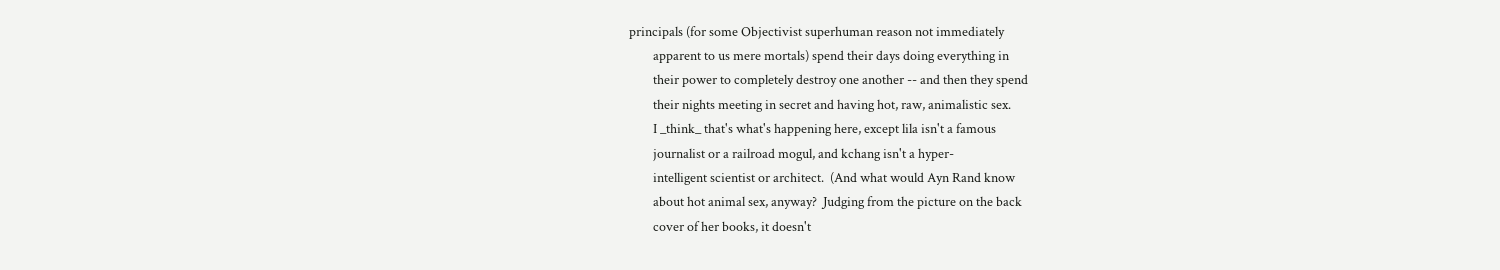principals (for some Objectivist superhuman reason not immediately
        apparent to us mere mortals) spend their days doing everything in
        their power to completely destroy one another -- and then they spend
        their nights meeting in secret and having hot, raw, animalistic sex.
        I _think_ that's what's happening here, except lila isn't a famous
        journalist or a railroad mogul, and kchang isn't a hyper-
        intelligent scientist or architect.  (And what would Ayn Rand know
        about hot animal sex, anyway?  Judging from the picture on the back
        cover of her books, it doesn't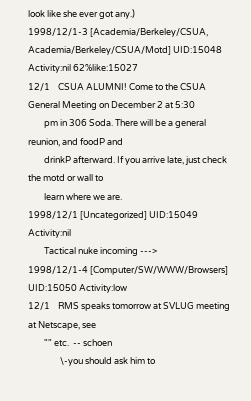look like she ever got any.)
1998/12/1-3 [Academia/Berkeley/CSUA, Academia/Berkeley/CSUA/Motd] UID:15048 Activity:nil 62%like:15027
12/1    CSUA ALUMNI! Come to the CSUA General Meeting on December 2 at 5:30
        pm in 306 Soda. There will be a general reunion, and foodP and
        drinkP afterward. If you arrive late, just check the motd or wall to
        learn where we are.
1998/12/1 [Uncategorized] UID:15049 Activity:nil
        Tactical nuke incoming --->
1998/12/1-4 [Computer/SW/WWW/Browsers] UID:15050 Activity:low
12/1    RMS speaks tomorrow at SVLUG meeting at Netscape, see
        "" etc.  -- schoen
                \-you should ask him to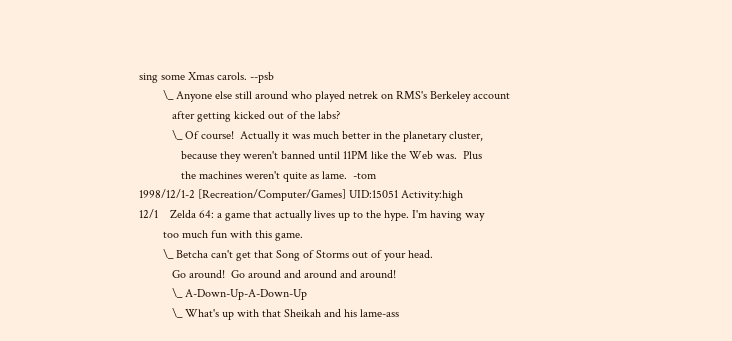sing some Xmas carols. --psb
        \_ Anyone else still around who played netrek on RMS's Berkeley account
           after getting kicked out of the labs?
           \_ Of course!  Actually it was much better in the planetary cluster,
              because they weren't banned until 11PM like the Web was.  Plus
              the machines weren't quite as lame.  -tom
1998/12/1-2 [Recreation/Computer/Games] UID:15051 Activity:high
12/1    Zelda 64: a game that actually lives up to the hype. I'm having way
        too much fun with this game.
        \_ Betcha can't get that Song of Storms out of your head.
           Go around!  Go around and around and around!
           \_ A-Down-Up-A-Down-Up
           \_ What's up with that Sheikah and his lame-ass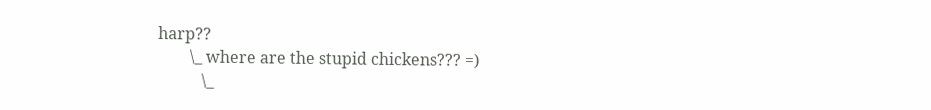harp??
        \_ where are the stupid chickens??? =)
           \_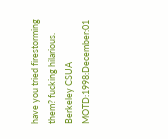have you tried firestorming them? fucking hilarious.
Berkeley CSUA MOTD:1998:December:01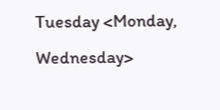Tuesday <Monday, Wednesday>